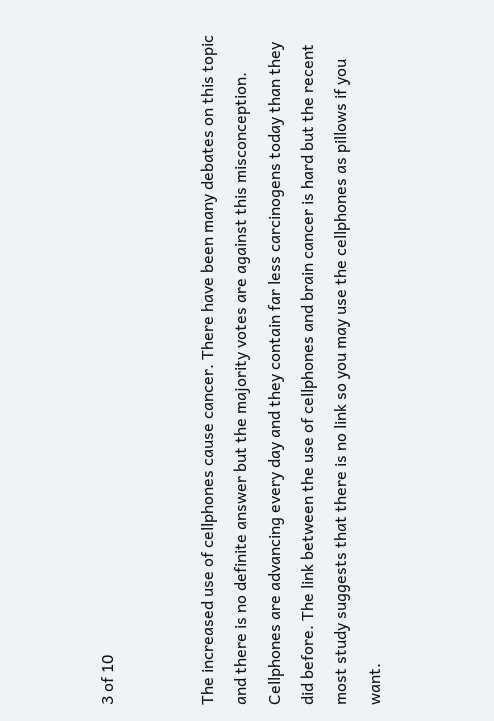3 of 10


The increased use of cellphones cause cancer. There have been many debates on this topic and there is no definite answer but the majority votes are against this misconception. Cellphones are advancing every day and they contain far less carcinogens today than they did before. The link between the use of cellphones and brain cancer is hard but the recent most study suggests that there is no link so you may use the cellphones as pillows if you want.